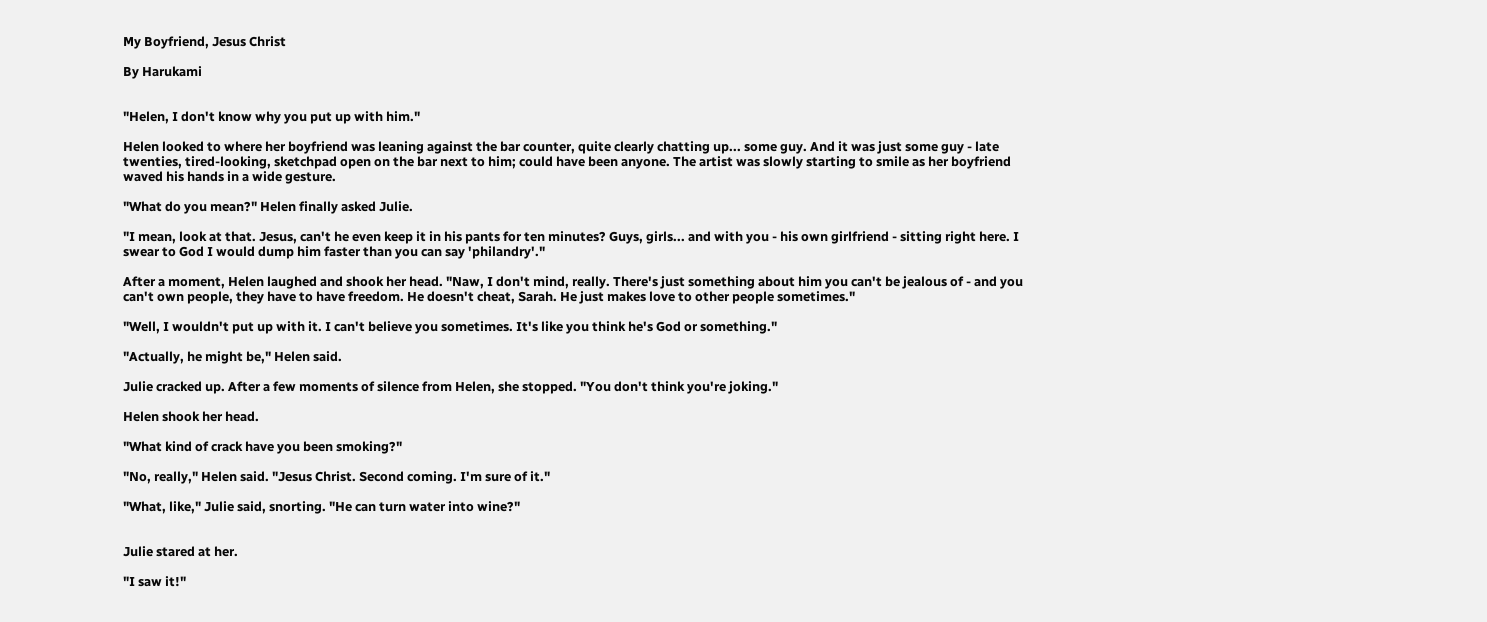My Boyfriend, Jesus Christ

By Harukami


"Helen, I don't know why you put up with him."

Helen looked to where her boyfriend was leaning against the bar counter, quite clearly chatting up... some guy. And it was just some guy - late twenties, tired-looking, sketchpad open on the bar next to him; could have been anyone. The artist was slowly starting to smile as her boyfriend waved his hands in a wide gesture.

"What do you mean?" Helen finally asked Julie.

"I mean, look at that. Jesus, can't he even keep it in his pants for ten minutes? Guys, girls... and with you - his own girlfriend - sitting right here. I swear to God I would dump him faster than you can say 'philandry'."

After a moment, Helen laughed and shook her head. "Naw, I don't mind, really. There's just something about him you can't be jealous of - and you can't own people, they have to have freedom. He doesn't cheat, Sarah. He just makes love to other people sometimes."

"Well, I wouldn't put up with it. I can't believe you sometimes. It's like you think he's God or something."

"Actually, he might be," Helen said.

Julie cracked up. After a few moments of silence from Helen, she stopped. "You don't think you're joking."

Helen shook her head.

"What kind of crack have you been smoking?"

"No, really," Helen said. "Jesus Christ. Second coming. I'm sure of it."

"What, like," Julie said, snorting. "He can turn water into wine?"


Julie stared at her.

"I saw it!"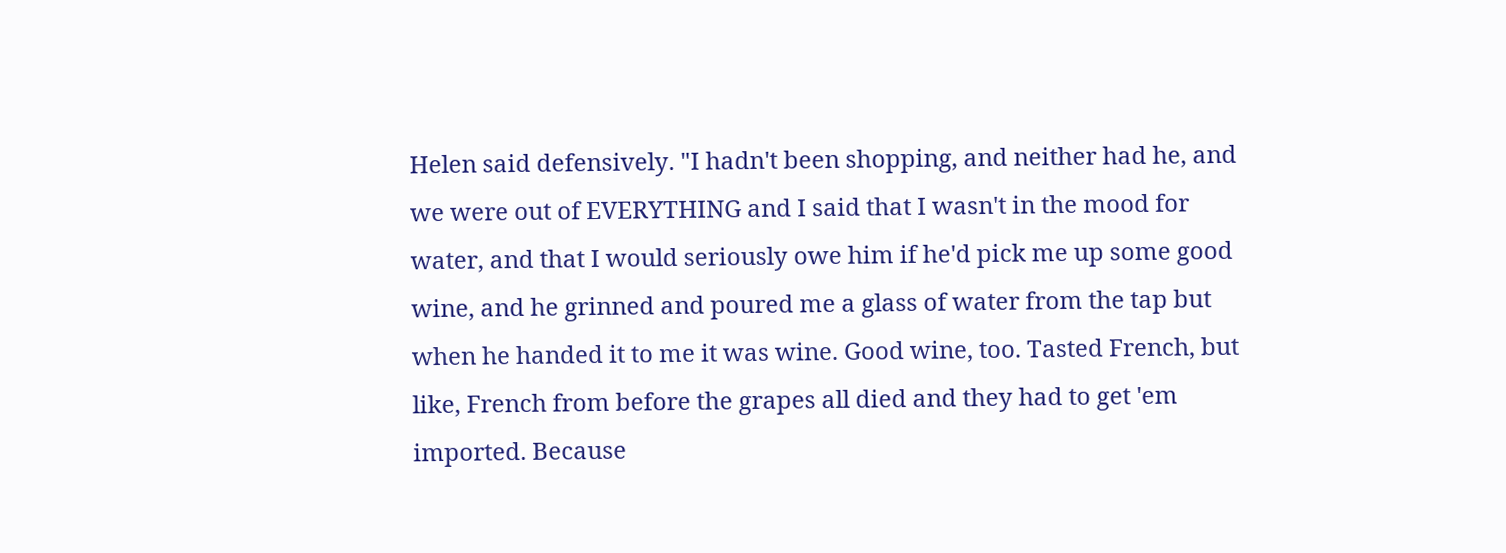Helen said defensively. "I hadn't been shopping, and neither had he, and we were out of EVERYTHING and I said that I wasn't in the mood for water, and that I would seriously owe him if he'd pick me up some good wine, and he grinned and poured me a glass of water from the tap but when he handed it to me it was wine. Good wine, too. Tasted French, but like, French from before the grapes all died and they had to get 'em imported. Because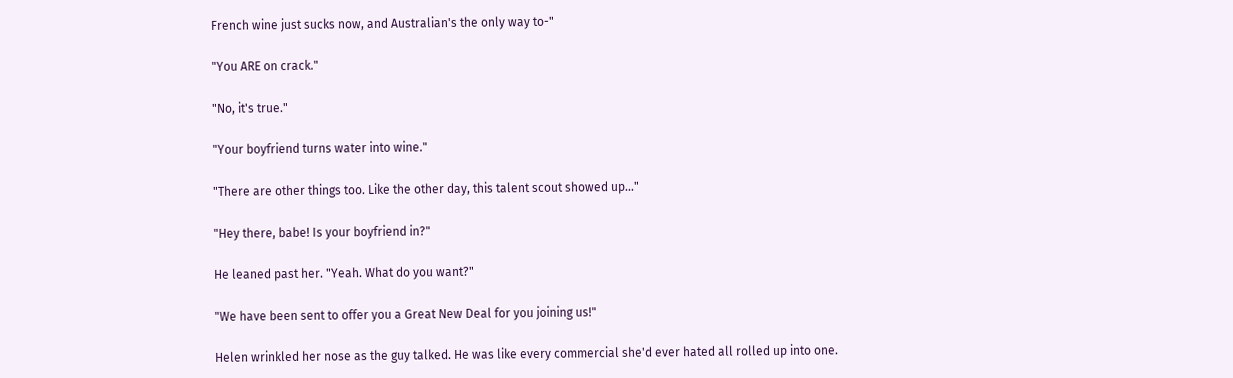French wine just sucks now, and Australian's the only way to-"

"You ARE on crack."

"No, it's true."

"Your boyfriend turns water into wine."

"There are other things too. Like the other day, this talent scout showed up..."

"Hey there, babe! Is your boyfriend in?"

He leaned past her. "Yeah. What do you want?"

"We have been sent to offer you a Great New Deal for you joining us!"

Helen wrinkled her nose as the guy talked. He was like every commercial she'd ever hated all rolled up into one.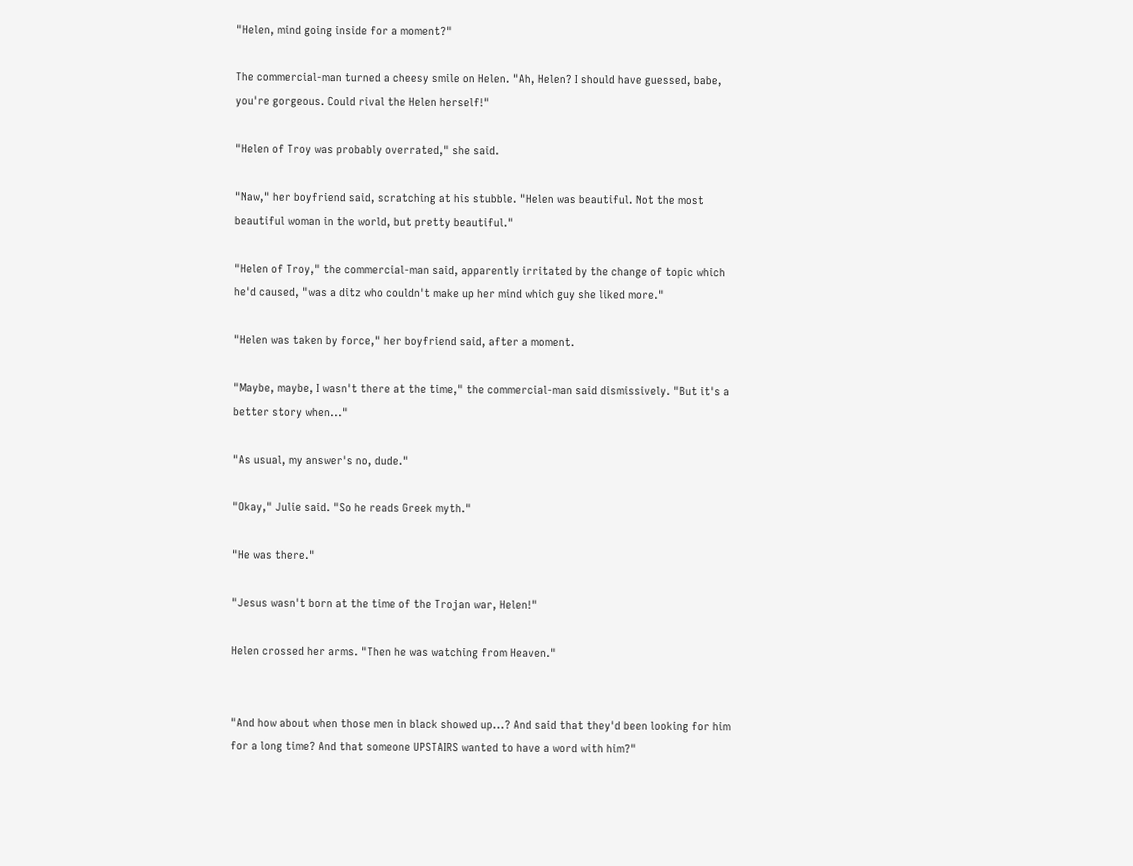"Helen, mind going inside for a moment?"

The commercial-man turned a cheesy smile on Helen. "Ah, Helen? I should have guessed, babe, you're gorgeous. Could rival the Helen herself!"

"Helen of Troy was probably overrated," she said.

"Naw," her boyfriend said, scratching at his stubble. "Helen was beautiful. Not the most beautiful woman in the world, but pretty beautiful."

"Helen of Troy," the commercial-man said, apparently irritated by the change of topic which he'd caused, "was a ditz who couldn't make up her mind which guy she liked more."

"Helen was taken by force," her boyfriend said, after a moment.

"Maybe, maybe, I wasn't there at the time," the commercial-man said dismissively. "But it's a better story when..."

"As usual, my answer's no, dude."

"Okay," Julie said. "So he reads Greek myth."

"He was there."

"Jesus wasn't born at the time of the Trojan war, Helen!"

Helen crossed her arms. "Then he was watching from Heaven."


"And how about when those men in black showed up...? And said that they'd been looking for him for a long time? And that someone UPSTAIRS wanted to have a word with him?"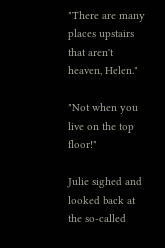"There are many places upstairs that aren't heaven, Helen."

"Not when you live on the top floor!"

Julie sighed and looked back at the so-called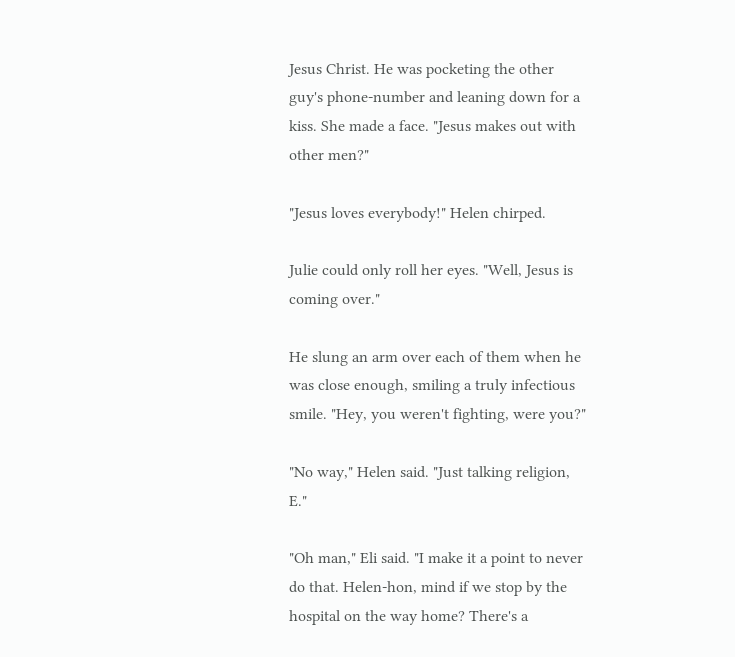Jesus Christ. He was pocketing the other guy's phone-number and leaning down for a kiss. She made a face. "Jesus makes out with other men?"

"Jesus loves everybody!" Helen chirped.

Julie could only roll her eyes. "Well, Jesus is coming over."

He slung an arm over each of them when he was close enough, smiling a truly infectious smile. "Hey, you weren't fighting, were you?"

"No way," Helen said. "Just talking religion, E."

"Oh man," Eli said. "I make it a point to never do that. Helen-hon, mind if we stop by the hospital on the way home? There's a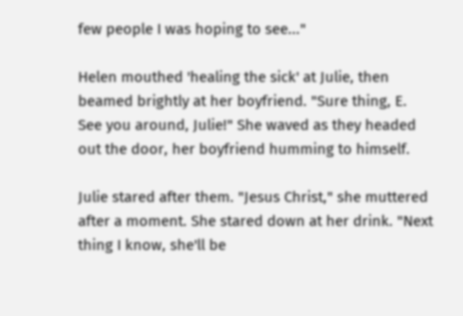few people I was hoping to see..."

Helen mouthed 'healing the sick' at Julie, then beamed brightly at her boyfriend. "Sure thing, E. See you around, Julie!" She waved as they headed out the door, her boyfriend humming to himself.

Julie stared after them. "Jesus Christ," she muttered after a moment. She stared down at her drink. "Next thing I know, she'll be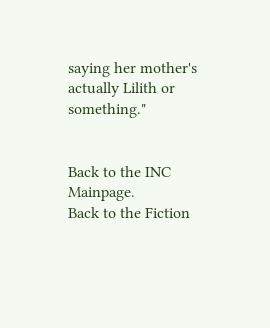saying her mother's actually Lilith or something."


Back to the INC Mainpage.
Back to the Fiction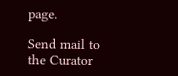page.

Send mail to the Curator